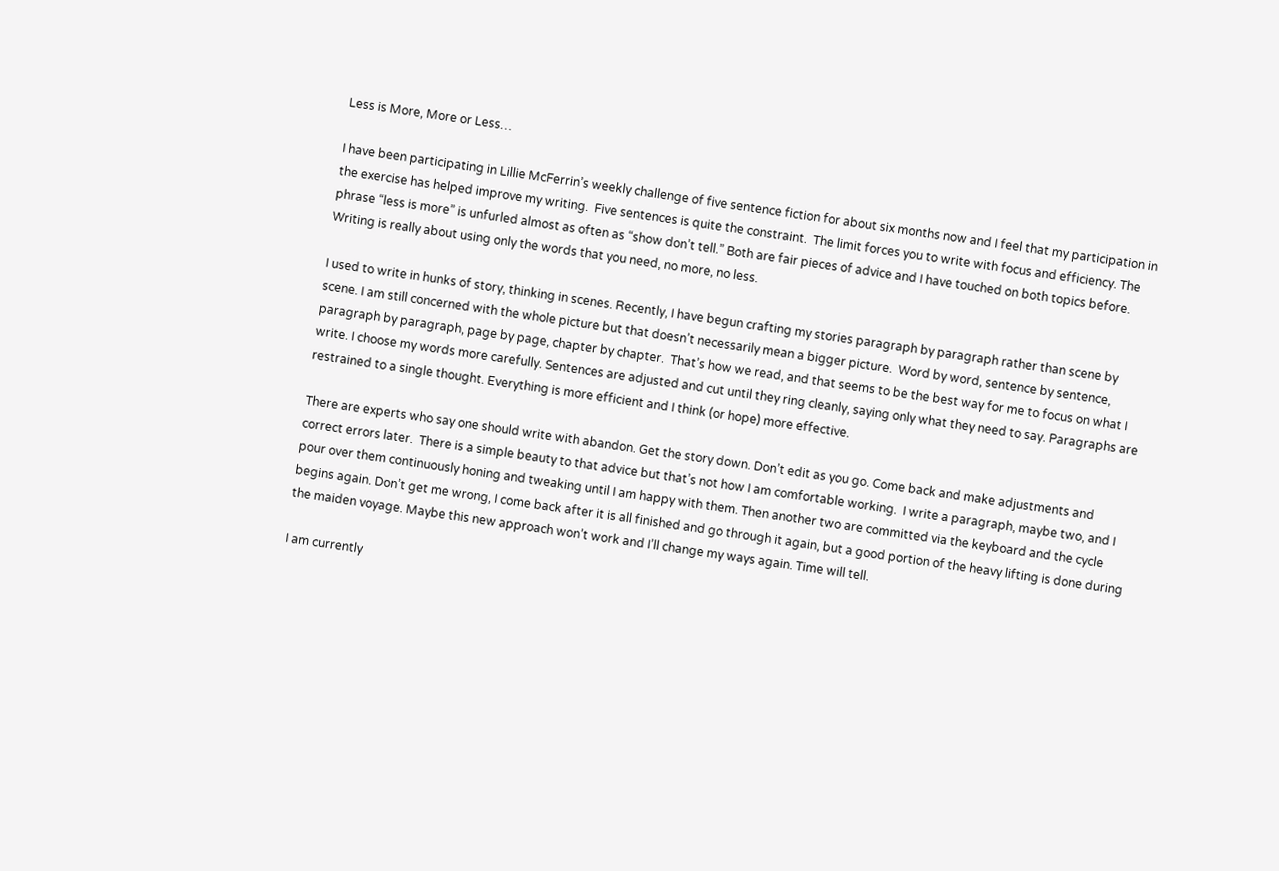Less is More, More or Less…

I have been participating in Lillie McFerrin’s weekly challenge of five sentence fiction for about six months now and I feel that my participation in the exercise has helped improve my writing.  Five sentences is quite the constraint.  The limit forces you to write with focus and efficiency. The phrase “less is more” is unfurled almost as often as “show don’t tell.” Both are fair pieces of advice and I have touched on both topics before. Writing is really about using only the words that you need, no more, no less.

I used to write in hunks of story, thinking in scenes. Recently, I have begun crafting my stories paragraph by paragraph rather than scene by scene. I am still concerned with the whole picture but that doesn’t necessarily mean a bigger picture.  Word by word, sentence by sentence, paragraph by paragraph, page by page, chapter by chapter.  That’s how we read, and that seems to be the best way for me to focus on what I write. I choose my words more carefully. Sentences are adjusted and cut until they ring cleanly, saying only what they need to say. Paragraphs are restrained to a single thought. Everything is more efficient and I think (or hope) more effective.

There are experts who say one should write with abandon. Get the story down. Don’t edit as you go. Come back and make adjustments and correct errors later.  There is a simple beauty to that advice but that’s not how I am comfortable working.  I write a paragraph, maybe two, and I pour over them continuously honing and tweaking until I am happy with them. Then another two are committed via the keyboard and the cycle begins again. Don’t get me wrong, I come back after it is all finished and go through it again, but a good portion of the heavy lifting is done during the maiden voyage. Maybe this new approach won’t work and I’ll change my ways again. Time will tell.

I am currently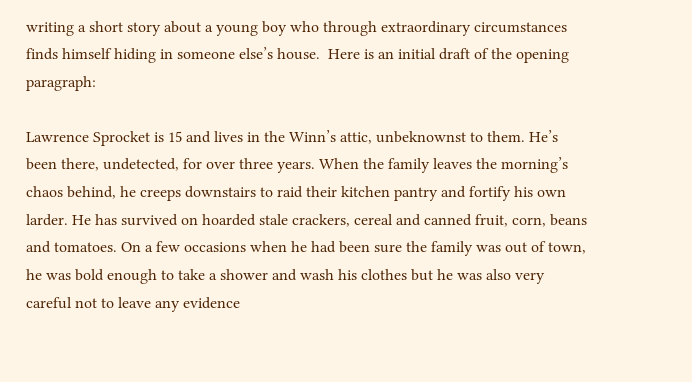writing a short story about a young boy who through extraordinary circumstances finds himself hiding in someone else’s house.  Here is an initial draft of the opening paragraph:

Lawrence Sprocket is 15 and lives in the Winn’s attic, unbeknownst to them. He’s been there, undetected, for over three years. When the family leaves the morning’s chaos behind, he creeps downstairs to raid their kitchen pantry and fortify his own larder. He has survived on hoarded stale crackers, cereal and canned fruit, corn, beans and tomatoes. On a few occasions when he had been sure the family was out of town, he was bold enough to take a shower and wash his clothes but he was also very careful not to leave any evidence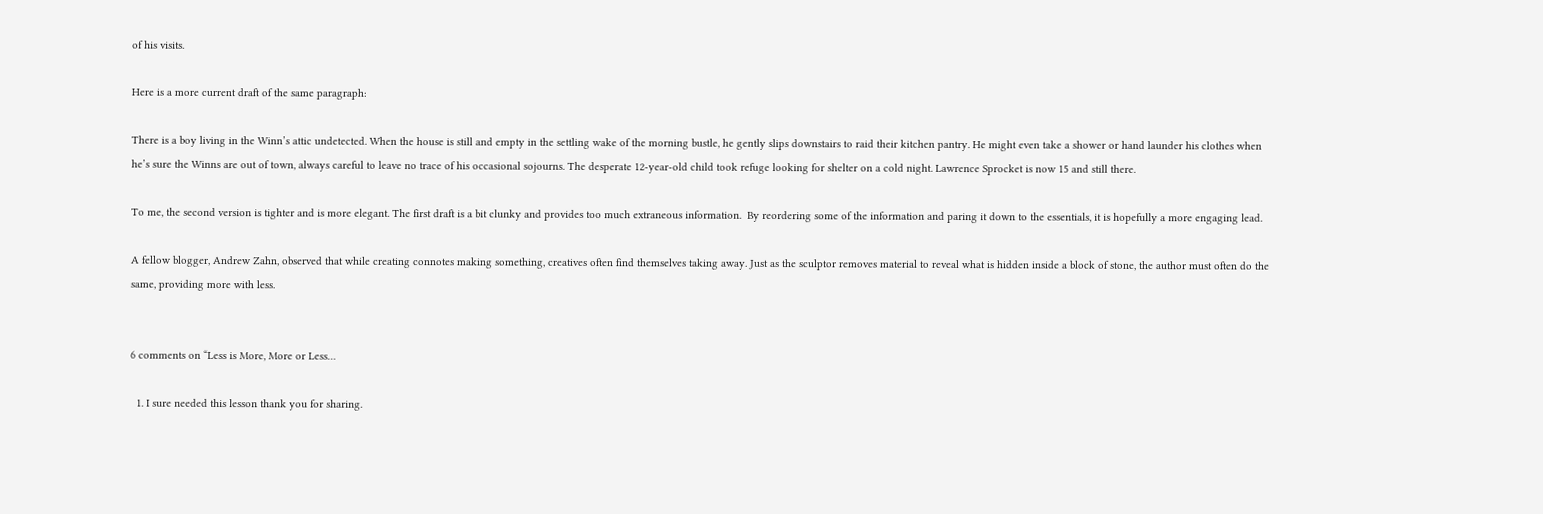of his visits.

Here is a more current draft of the same paragraph:

There is a boy living in the Winn’s attic undetected. When the house is still and empty in the settling wake of the morning bustle, he gently slips downstairs to raid their kitchen pantry. He might even take a shower or hand launder his clothes when he’s sure the Winns are out of town, always careful to leave no trace of his occasional sojourns. The desperate 12-year-old child took refuge looking for shelter on a cold night. Lawrence Sprocket is now 15 and still there.

To me, the second version is tighter and is more elegant. The first draft is a bit clunky and provides too much extraneous information.  By reordering some of the information and paring it down to the essentials, it is hopefully a more engaging lead.

A fellow blogger, Andrew Zahn, observed that while creating connotes making something, creatives often find themselves taking away. Just as the sculptor removes material to reveal what is hidden inside a block of stone, the author must often do the same, providing more with less.


6 comments on “Less is More, More or Less…

  1. I sure needed this lesson thank you for sharing.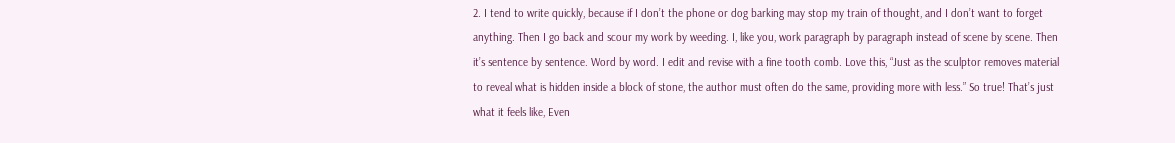2. I tend to write quickly, because if I don’t the phone or dog barking may stop my train of thought, and I don’t want to forget anything. Then I go back and scour my work by weeding. I, like you, work paragraph by paragraph instead of scene by scene. Then it’s sentence by sentence. Word by word. I edit and revise with a fine tooth comb. Love this, “Just as the sculptor removes material to reveal what is hidden inside a block of stone, the author must often do the same, providing more with less.” So true! That’s just what it feels like, Even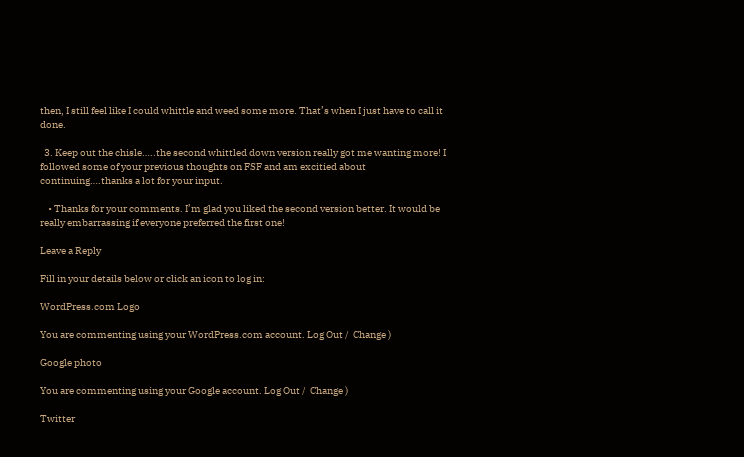then, I still feel like I could whittle and weed some more. That’s when I just have to call it done.

  3. Keep out the chisle…..the second whittled down version really got me wanting more! I followed some of your previous thoughts on FSF and am excitied about continuing….thanks a lot for your input.

    • Thanks for your comments. I’m glad you liked the second version better. It would be really embarrassing if everyone preferred the first one!

Leave a Reply

Fill in your details below or click an icon to log in:

WordPress.com Logo

You are commenting using your WordPress.com account. Log Out /  Change )

Google photo

You are commenting using your Google account. Log Out /  Change )

Twitter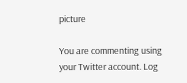picture

You are commenting using your Twitter account. Log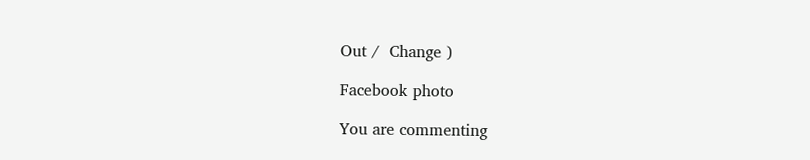Out /  Change )

Facebook photo

You are commenting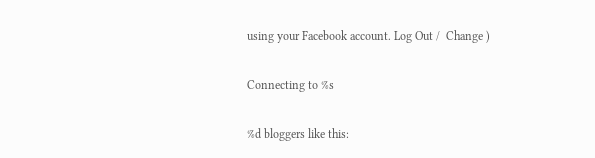using your Facebook account. Log Out /  Change )

Connecting to %s

%d bloggers like this: